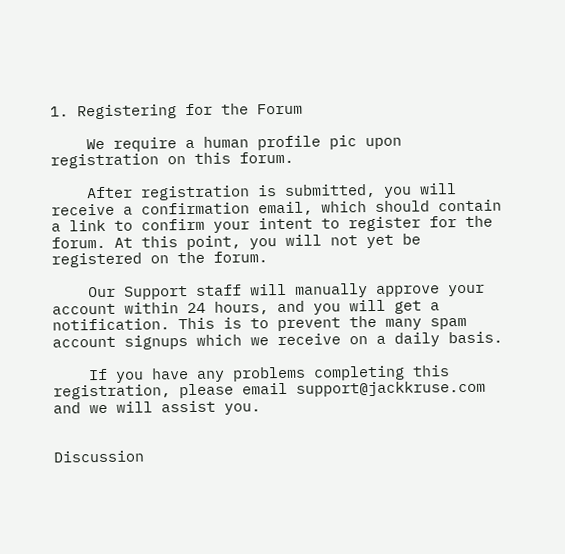1. Registering for the Forum

    We require a human profile pic upon registration on this forum.

    After registration is submitted, you will receive a confirmation email, which should contain a link to confirm your intent to register for the forum. At this point, you will not yet be registered on the forum.

    Our Support staff will manually approve your account within 24 hours, and you will get a notification. This is to prevent the many spam account signups which we receive on a daily basis.

    If you have any problems completing this registration, please email support@jackkruse.com and we will assist you.


Discussion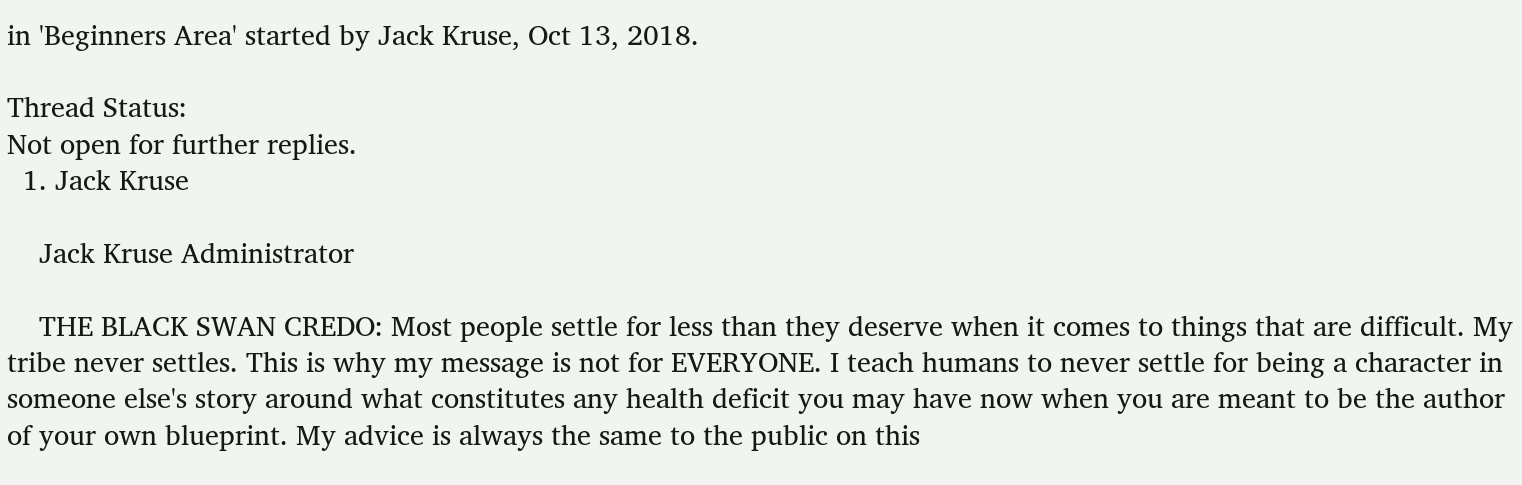in 'Beginners Area' started by Jack Kruse, Oct 13, 2018.

Thread Status:
Not open for further replies.
  1. Jack Kruse

    Jack Kruse Administrator

    THE BLACK SWAN CREDO: Most people settle for less than they deserve when it comes to things that are difficult. My tribe never settles. This is why my message is not for EVERYONE. I teach humans to never settle for being a character in someone else's story around what constitutes any health deficit you may have now when you are meant to be the author of your own blueprint. My advice is always the same to the public on this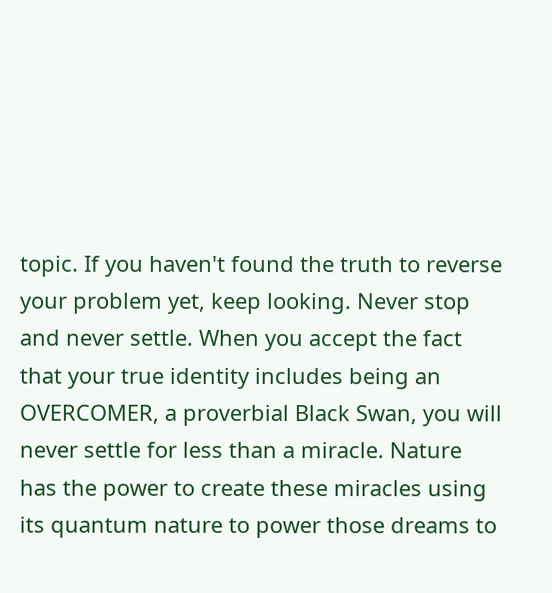topic. If you haven't found the truth to reverse your problem yet, keep looking. Never stop and never settle. When you accept the fact that your true identity includes being an OVERCOMER, a proverbial Black Swan, you will never settle for less than a miracle. Nature has the power to create these miracles using its quantum nature to power those dreams to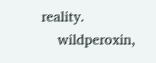reality.
    wildperoxin,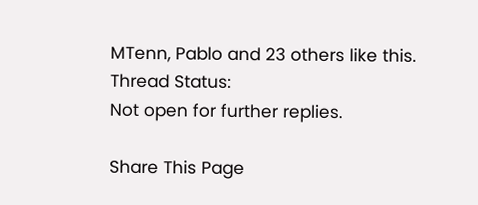MTenn, Pablo and 23 others like this.
Thread Status:
Not open for further replies.

Share This Page